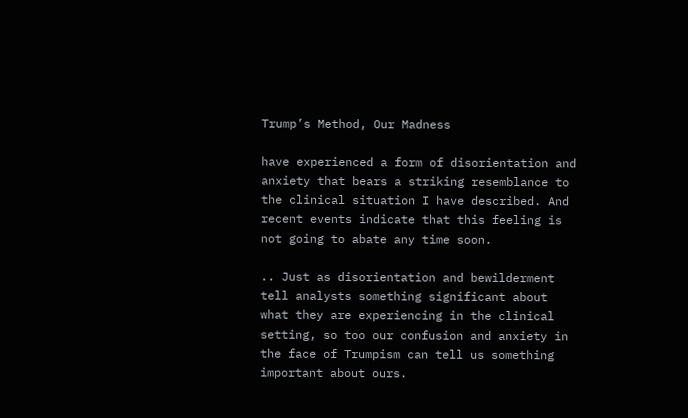Trump’s Method, Our Madness

have experienced a form of disorientation and anxiety that bears a striking resemblance to the clinical situation I have described. And recent events indicate that this feeling is not going to abate any time soon.

.. Just as disorientation and bewilderment tell analysts something significant about what they are experiencing in the clinical setting, so too our confusion and anxiety in the face of Trumpism can tell us something important about ours.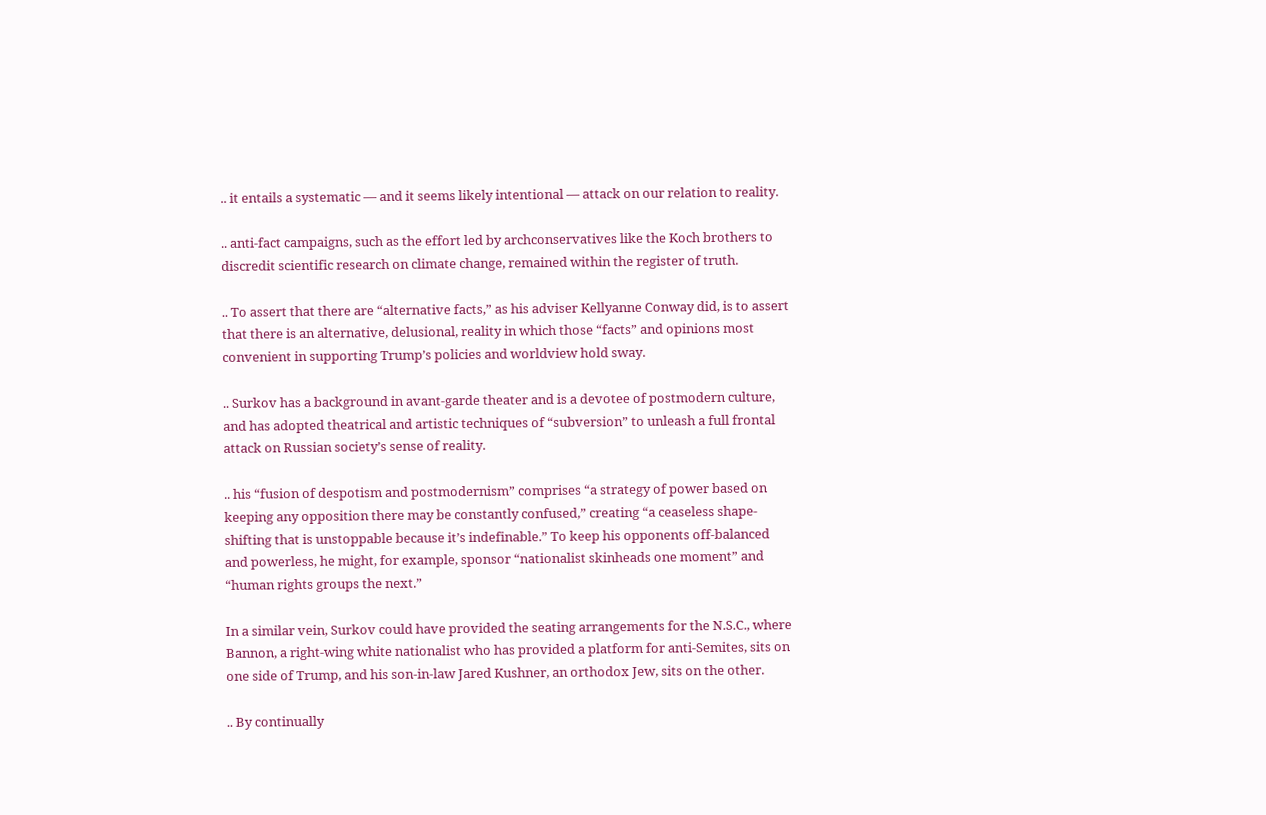.. it entails a systematic — and it seems likely intentional — attack on our relation to reality.

.. anti-fact campaigns, such as the effort led by archconservatives like the Koch brothers to discredit scientific research on climate change, remained within the register of truth.

.. To assert that there are “alternative facts,” as his adviser Kellyanne Conway did, is to assert that there is an alternative, delusional, reality in which those “facts” and opinions most convenient in supporting Trump’s policies and worldview hold sway.

.. Surkov has a background in avant-garde theater and is a devotee of postmodern culture, and has adopted theatrical and artistic techniques of “subversion” to unleash a full frontal attack on Russian society’s sense of reality.

.. his “fusion of despotism and postmodernism” comprises “a strategy of power based on keeping any opposition there may be constantly confused,” creating “a ceaseless shape-shifting that is unstoppable because it’s indefinable.” To keep his opponents off-balanced and powerless, he might, for example, sponsor “nationalist skinheads one moment” and “human rights groups the next.”

In a similar vein, Surkov could have provided the seating arrangements for the N.S.C., where Bannon, a right-wing white nationalist who has provided a platform for anti-Semites, sits on one side of Trump, and his son-in-law Jared Kushner, an orthodox Jew, sits on the other.

.. By continually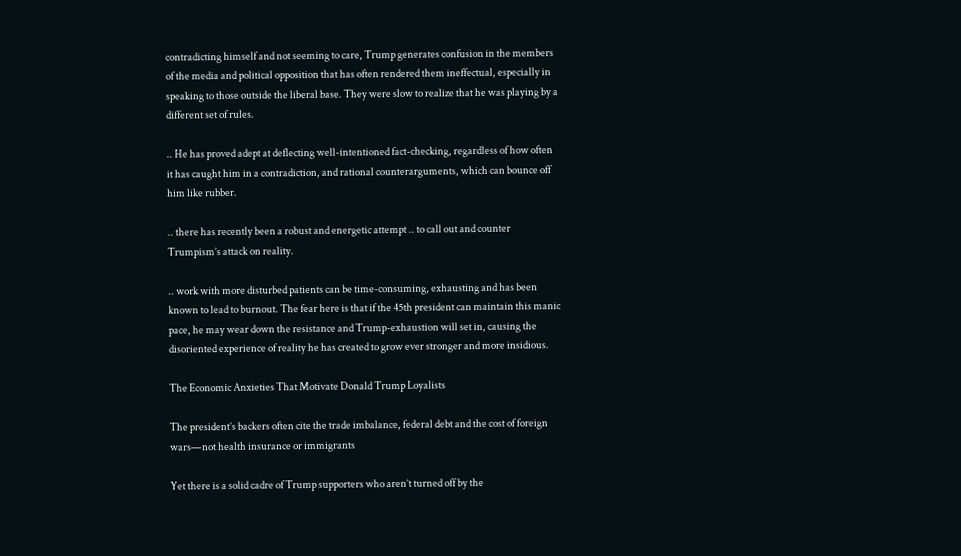contradicting himself and not seeming to care, Trump generates confusion in the members of the media and political opposition that has often rendered them ineffectual, especially in speaking to those outside the liberal base. They were slow to realize that he was playing by a different set of rules.

.. He has proved adept at deflecting well-intentioned fact-checking, regardless of how often it has caught him in a contradiction, and rational counterarguments, which can bounce off him like rubber.

.. there has recently been a robust and energetic attempt .. to call out and counter Trumpism’s attack on reality.

.. work with more disturbed patients can be time-consuming, exhausting and has been known to lead to burnout. The fear here is that if the 45th president can maintain this manic pace, he may wear down the resistance and Trump-exhaustion will set in, causing the disoriented experience of reality he has created to grow ever stronger and more insidious.

The Economic Anxieties That Motivate Donald Trump Loyalists

The president’s backers often cite the trade imbalance, federal debt and the cost of foreign wars—not health insurance or immigrants

Yet there is a solid cadre of Trump supporters who aren’t turned off by the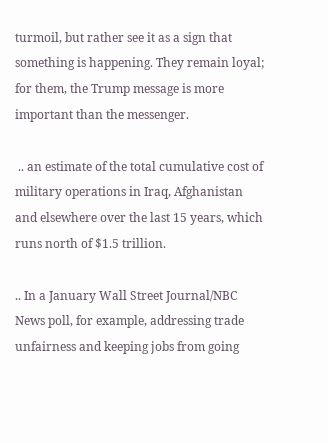turmoil, but rather see it as a sign that something is happening. They remain loyal; for them, the Trump message is more important than the messenger.

 .. an estimate of the total cumulative cost of military operations in Iraq, Afghanistan and elsewhere over the last 15 years, which runs north of $1.5 trillion.

.. In a January Wall Street Journal/NBC News poll, for example, addressing trade unfairness and keeping jobs from going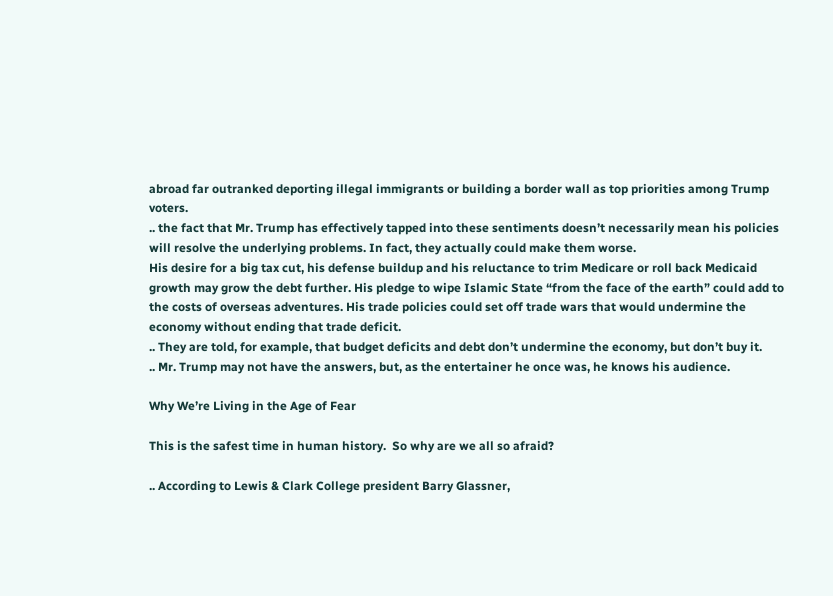abroad far outranked deporting illegal immigrants or building a border wall as top priorities among Trump voters.
.. the fact that Mr. Trump has effectively tapped into these sentiments doesn’t necessarily mean his policies will resolve the underlying problems. In fact, they actually could make them worse.
His desire for a big tax cut, his defense buildup and his reluctance to trim Medicare or roll back Medicaid growth may grow the debt further. His pledge to wipe Islamic State “from the face of the earth” could add to the costs of overseas adventures. His trade policies could set off trade wars that would undermine the economy without ending that trade deficit.
.. They are told, for example, that budget deficits and debt don’t undermine the economy, but don’t buy it.
.. Mr. Trump may not have the answers, but, as the entertainer he once was, he knows his audience.

Why We’re Living in the Age of Fear

This is the safest time in human history.  So why are we all so afraid?

.. According to Lewis & Clark College president Barry Glassner,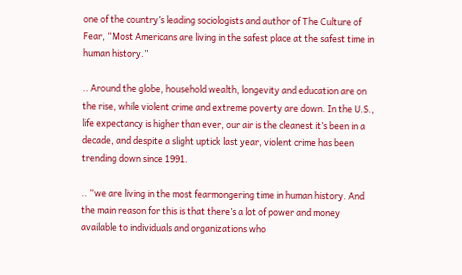one of the country’s leading sociologists and author of The Culture of Fear, “Most Americans are living in the safest place at the safest time in human history.”

.. Around the globe, household wealth, longevity and education are on the rise, while violent crime and extreme poverty are down. In the U.S., life expectancy is higher than ever, our air is the cleanest it’s been in a decade, and despite a slight uptick last year, violent crime has been trending down since 1991.

.. “we are living in the most fearmongering time in human history. And the main reason for this is that there’s a lot of power and money available to individuals and organizations who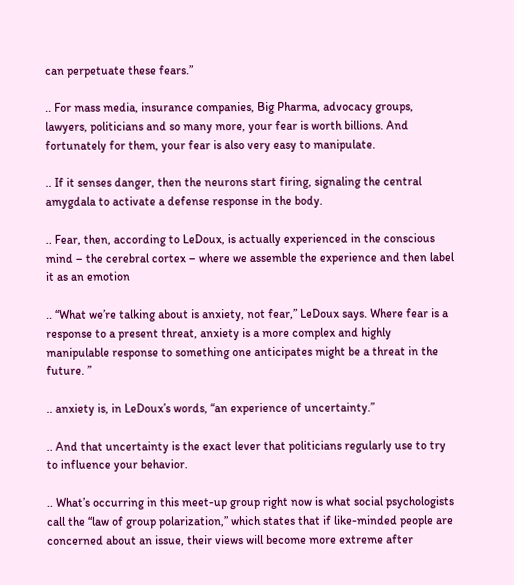can perpetuate these fears.”

.. For mass media, insurance companies, Big Pharma, advocacy groups, lawyers, politicians and so many more, your fear is worth billions. And fortunately for them, your fear is also very easy to manipulate.

.. If it senses danger, then the neurons start firing, signaling the central amygdala to activate a defense response in the body.

.. Fear, then, according to LeDoux, is actually experienced in the conscious mind – the cerebral cortex – where we assemble the experience and then label it as an emotion

.. “What we’re talking about is anxiety, not fear,” LeDoux says. Where fear is a response to a present threat, anxiety is a more complex and highly manipulable response to something one anticipates might be a threat in the future. ”

.. anxiety is, in LeDoux’s words, “an experience of uncertainty.”

.. And that uncertainty is the exact lever that politicians regularly use to try to influence your behavior.

.. What’s occurring in this meet-up group right now is what social psychologists call the “law of group polarization,” which states that if like-minded people are concerned about an issue, their views will become more extreme after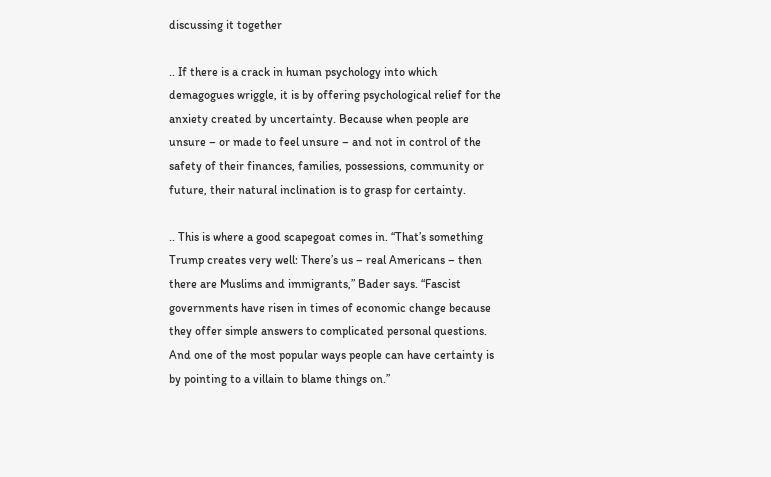discussing it together

.. If there is a crack in human psychology into which demagogues wriggle, it is by offering psychological relief for the anxiety created by uncertainty. Because when people are unsure – or made to feel unsure – and not in control of the safety of their finances, families, possessions, community or future, their natural inclination is to grasp for certainty.

.. This is where a good scapegoat comes in. “That’s something Trump creates very well: There’s us – real Americans – then there are Muslims and immigrants,” Bader says. “Fascist governments have risen in times of economic change because they offer simple answers to complicated personal questions. And one of the most popular ways people can have certainty is by pointing to a villain to blame things on.”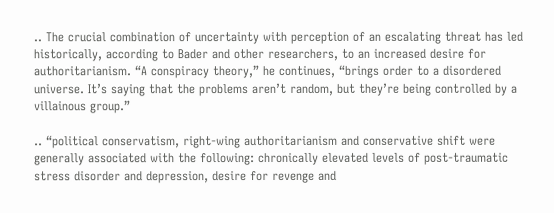.. The crucial combination of uncertainty with perception of an escalating threat has led historically, according to Bader and other researchers, to an increased desire for authoritarianism. “A conspiracy theory,” he continues, “brings order to a disordered universe. It’s saying that the problems aren’t random, but they’re being controlled by a villainous group.”

.. “political conservatism, right-wing authoritarianism and conservative shift were generally associated with the following: chronically elevated levels of post-traumatic stress disorder and depression, desire for revenge and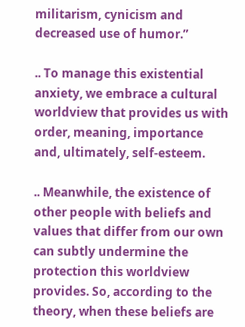militarism, cynicism and decreased use of humor.”

.. To manage this existential anxiety, we embrace a cultural worldview that provides us with order, meaning, importance and, ultimately, self-esteem.

.. Meanwhile, the existence of other people with beliefs and values that differ from our own can subtly undermine the protection this worldview provides. So, according to the theory, when these beliefs are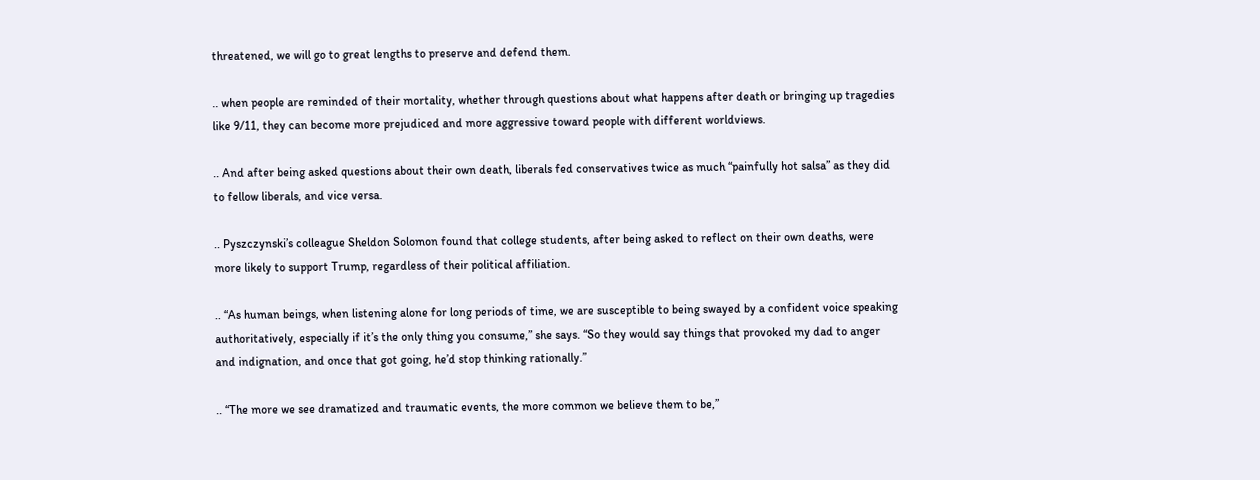threatened, we will go to great lengths to preserve and defend them.

.. when people are reminded of their mortality, whether through questions about what happens after death or bringing up tragedies like 9/11, they can become more prejudiced and more aggressive toward people with different worldviews.

.. And after being asked questions about their own death, liberals fed conservatives twice as much “painfully hot salsa” as they did to fellow liberals, and vice versa.

.. Pyszczynski’s colleague Sheldon Solomon found that college students, after being asked to reflect on their own deaths, were more likely to support Trump, regardless of their political affiliation.

.. “As human beings, when listening alone for long periods of time, we are susceptible to being swayed by a confident voice speaking authoritatively, especially if it’s the only thing you consume,” she says. “So they would say things that provoked my dad to anger and indignation, and once that got going, he’d stop thinking rationally.”

.. “The more we see dramatized and traumatic events, the more common we believe them to be,”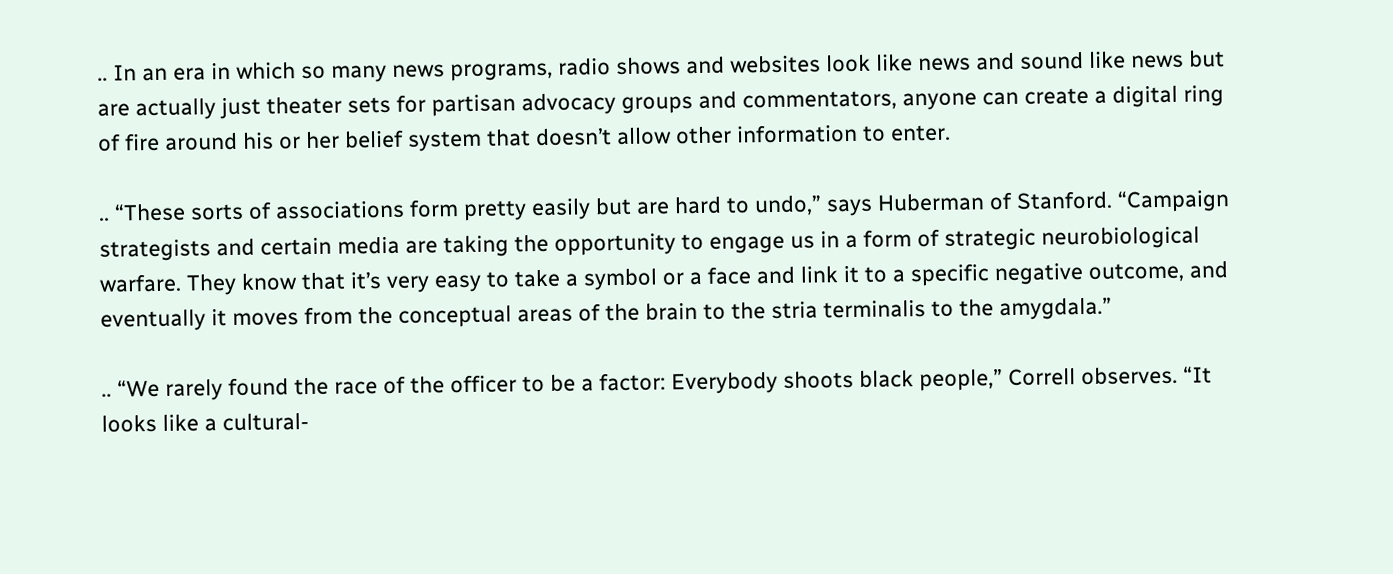.. In an era in which so many news programs, radio shows and websites look like news and sound like news but are actually just theater sets for partisan advocacy groups and commentators, anyone can create a digital ring of fire around his or her belief system that doesn’t allow other information to enter.

.. “These sorts of associations form pretty easily but are hard to undo,” says Huberman of Stanford. “Campaign strategists and certain media are taking the opportunity to engage us in a form of strategic neurobiological warfare. They know that it’s very easy to take a symbol or a face and link it to a specific negative outcome, and eventually it moves from the conceptual areas of the brain to the stria terminalis to the amygdala.”

.. “We rarely found the race of the officer to be a factor: Everybody shoots black people,” Correll observes. “It looks like a cultural-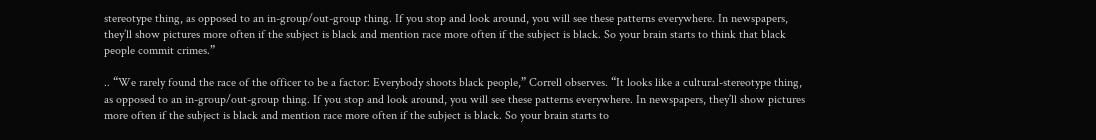stereotype thing, as opposed to an in-group/out-group thing. If you stop and look around, you will see these patterns everywhere. In newspapers, they’ll show pictures more often if the subject is black and mention race more often if the subject is black. So your brain starts to think that black people commit crimes.”

.. “We rarely found the race of the officer to be a factor: Everybody shoots black people,” Correll observes. “It looks like a cultural-stereotype thing, as opposed to an in-group/out-group thing. If you stop and look around, you will see these patterns everywhere. In newspapers, they’ll show pictures more often if the subject is black and mention race more often if the subject is black. So your brain starts to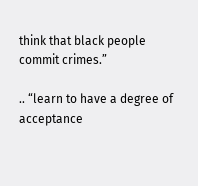think that black people commit crimes.”

.. “learn to have a degree of acceptance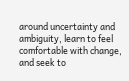around uncertainty and ambiguity, learn to feel comfortable with change, and seek to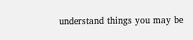understand things you may be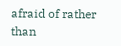afraid of rather than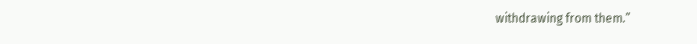withdrawing from them.”